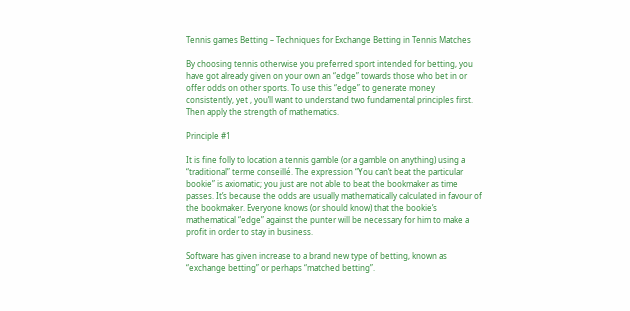Tennis games Betting – Techniques for Exchange Betting in Tennis Matches

By choosing tennis otherwise you preferred sport intended for betting, you have got already given on your own an “edge” towards those who bet in or offer odds on other sports. To use this “edge” to generate money consistently, yet , you’ll want to understand two fundamental principles first. Then apply the strength of mathematics.

Principle #1

It is fine folly to location a tennis gamble (or a gamble on anything) using a “traditional” terme conseillé. The expression “You can’t beat the particular bookie” is axiomatic; you just are not able to beat the bookmaker as time passes. It’s because the odds are usually mathematically calculated in favour of the bookmaker. Everyone knows (or should know) that the bookie’s mathematical “edge” against the punter will be necessary for him to make a profit in order to stay in business.

Software has given increase to a brand new type of betting, known as “exchange betting” or perhaps “matched betting”.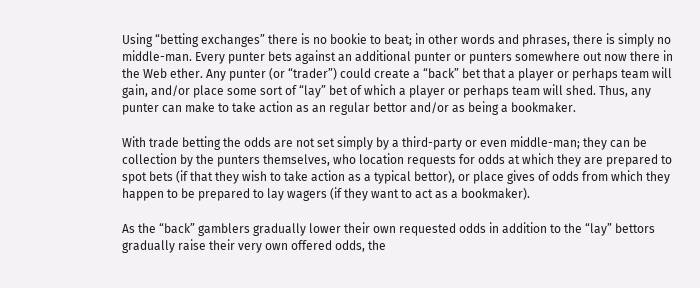Using “betting exchanges” there is no bookie to beat; in other words and phrases, there is simply no middle-man. Every punter bets against an additional punter or punters somewhere out now there in the Web ether. Any punter (or “trader”) could create a “back” bet that a player or perhaps team will gain, and/or place some sort of “lay” bet of which a player or perhaps team will shed. Thus, any punter can make to take action as an regular bettor and/or as being a bookmaker.

With trade betting the odds are not set simply by a third-party or even middle-man; they can be collection by the punters themselves, who location requests for odds at which they are prepared to spot bets (if that they wish to take action as a typical bettor), or place gives of odds from which they happen to be prepared to lay wagers (if they want to act as a bookmaker).

As the “back” gamblers gradually lower their own requested odds in addition to the “lay” bettors gradually raise their very own offered odds, the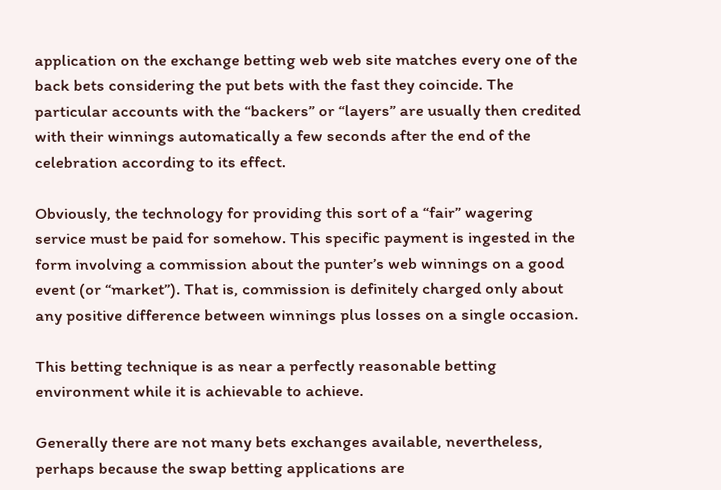application on the exchange betting web web site matches every one of the back bets considering the put bets with the fast they coincide. The particular accounts with the “backers” or “layers” are usually then credited with their winnings automatically a few seconds after the end of the celebration according to its effect.

Obviously, the technology for providing this sort of a “fair” wagering service must be paid for somehow. This specific payment is ingested in the form involving a commission about the punter’s web winnings on a good event (or “market”). That is, commission is definitely charged only about any positive difference between winnings plus losses on a single occasion.

This betting technique is as near a perfectly reasonable betting environment while it is achievable to achieve.

Generally there are not many bets exchanges available, nevertheless, perhaps because the swap betting applications are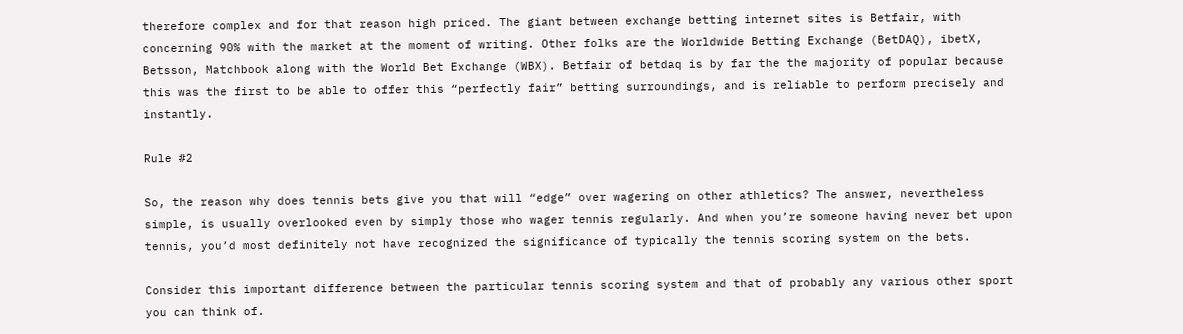therefore complex and for that reason high priced. The giant between exchange betting internet sites is Betfair, with concerning 90% with the market at the moment of writing. Other folks are the Worldwide Betting Exchange (BetDAQ), ibetX, Betsson, Matchbook along with the World Bet Exchange (WBX). Betfair of betdaq is by far the the majority of popular because this was the first to be able to offer this “perfectly fair” betting surroundings, and is reliable to perform precisely and instantly.

Rule #2

So, the reason why does tennis bets give you that will “edge” over wagering on other athletics? The answer, nevertheless simple, is usually overlooked even by simply those who wager tennis regularly. And when you’re someone having never bet upon tennis, you’d most definitely not have recognized the significance of typically the tennis scoring system on the bets.

Consider this important difference between the particular tennis scoring system and that of probably any various other sport you can think of.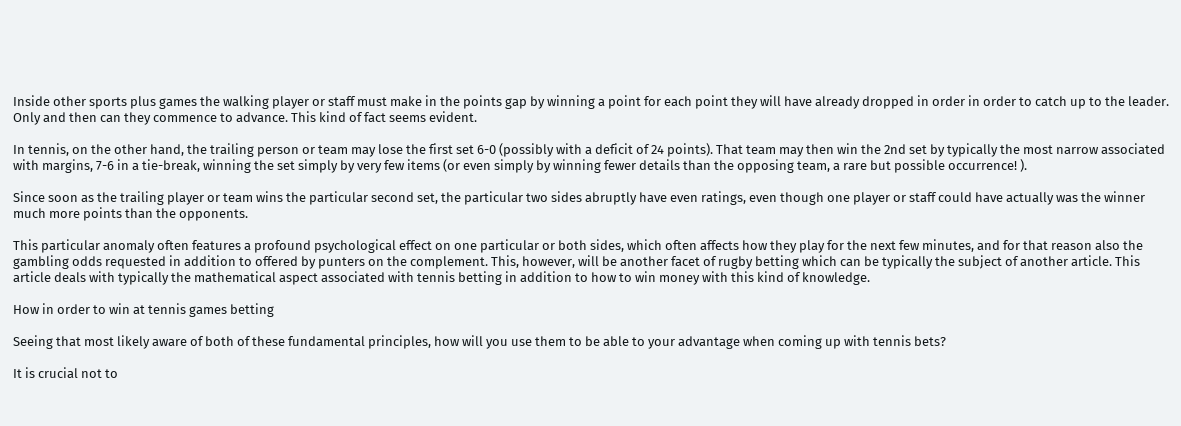Inside other sports plus games the walking player or staff must make in the points gap by winning a point for each point they will have already dropped in order in order to catch up to the leader. Only and then can they commence to advance. This kind of fact seems evident.

In tennis, on the other hand, the trailing person or team may lose the first set 6-0 (possibly with a deficit of 24 points). That team may then win the 2nd set by typically the most narrow associated with margins, 7-6 in a tie-break, winning the set simply by very few items (or even simply by winning fewer details than the opposing team, a rare but possible occurrence! ).

Since soon as the trailing player or team wins the particular second set, the particular two sides abruptly have even ratings, even though one player or staff could have actually was the winner much more points than the opponents.

This particular anomaly often features a profound psychological effect on one particular or both sides, which often affects how they play for the next few minutes, and for that reason also the gambling odds requested in addition to offered by punters on the complement. This, however, will be another facet of rugby betting which can be typically the subject of another article. This article deals with typically the mathematical aspect associated with tennis betting in addition to how to win money with this kind of knowledge.

How in order to win at tennis games betting

Seeing that most likely aware of both of these fundamental principles, how will you use them to be able to your advantage when coming up with tennis bets?

It is crucial not to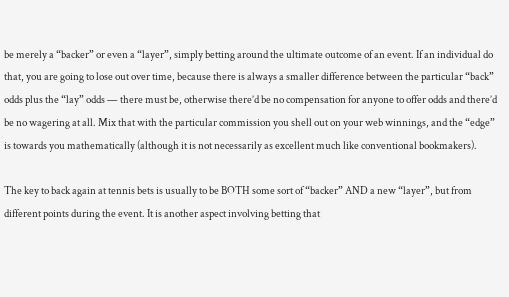be merely a “backer” or even a “layer”, simply betting around the ultimate outcome of an event. If an individual do that, you are going to lose out over time, because there is always a smaller difference between the particular “back” odds plus the “lay” odds — there must be, otherwise there’d be no compensation for anyone to offer odds and there’d be no wagering at all. Mix that with the particular commission you shell out on your web winnings, and the “edge” is towards you mathematically (although it is not necessarily as excellent much like conventional bookmakers).

The key to back again at tennis bets is usually to be BOTH some sort of “backer” AND a new “layer”, but from different points during the event. It is another aspect involving betting that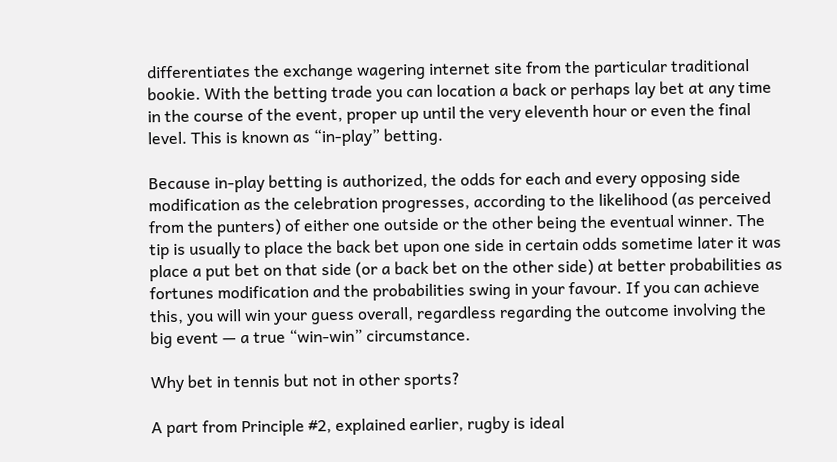differentiates the exchange wagering internet site from the particular traditional bookie. With the betting trade you can location a back or perhaps lay bet at any time in the course of the event, proper up until the very eleventh hour or even the final level. This is known as “in-play” betting.

Because in-play betting is authorized, the odds for each and every opposing side modification as the celebration progresses, according to the likelihood (as perceived from the punters) of either one outside or the other being the eventual winner. The tip is usually to place the back bet upon one side in certain odds sometime later it was place a put bet on that side (or a back bet on the other side) at better probabilities as fortunes modification and the probabilities swing in your favour. If you can achieve this, you will win your guess overall, regardless regarding the outcome involving the big event — a true “win-win” circumstance.

Why bet in tennis but not in other sports?

A part from Principle #2, explained earlier, rugby is ideal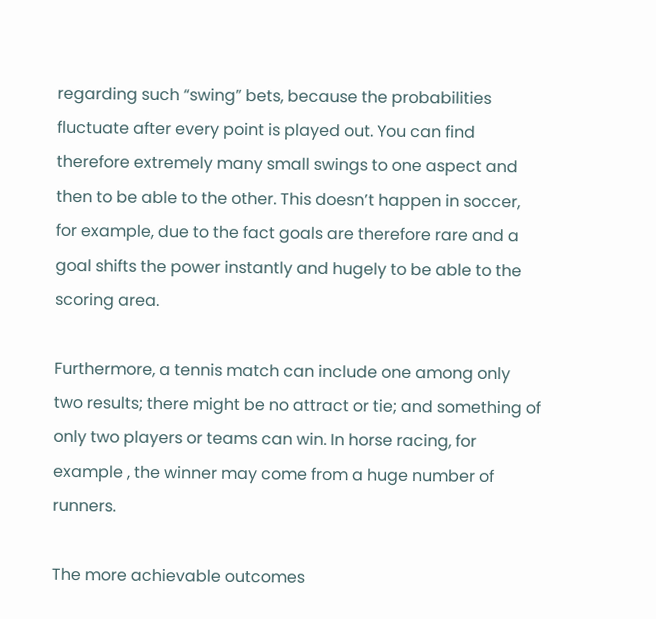regarding such “swing” bets, because the probabilities fluctuate after every point is played out. You can find therefore extremely many small swings to one aspect and then to be able to the other. This doesn’t happen in soccer, for example, due to the fact goals are therefore rare and a goal shifts the power instantly and hugely to be able to the scoring area.

Furthermore, a tennis match can include one among only two results; there might be no attract or tie; and something of only two players or teams can win. In horse racing, for example , the winner may come from a huge number of runners.

The more achievable outcomes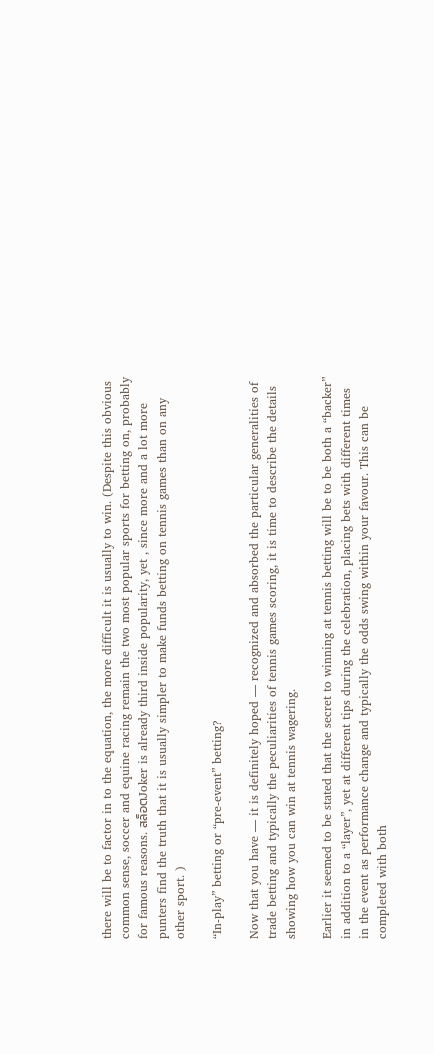there will be to factor in to the equation, the more difficult it is usually to win. (Despite this obvious common sense, soccer and equine racing remain the two most popular sports for betting on, probably for famous reasons. สล็อตJoker is already third inside popularity, yet , since more and a lot more punters find the truth that it is usually simpler to make funds betting on tennis games than on any other sport. )

“In-play” betting or “pre-event” betting?

Now that you have — it is definitely hoped — recognized and absorbed the particular generalities of trade betting and typically the peculiarities of tennis games scoring, it is time to describe the details showing how you can win at tennis wagering.

Earlier it seemed to be stated that the secret to winning at tennis betting will be to be both a “backer” in addition to a “layer”, yet at different tips during the celebration, placing bets with different times in the event as performance change and typically the odds swing within your favour. This can be completed with both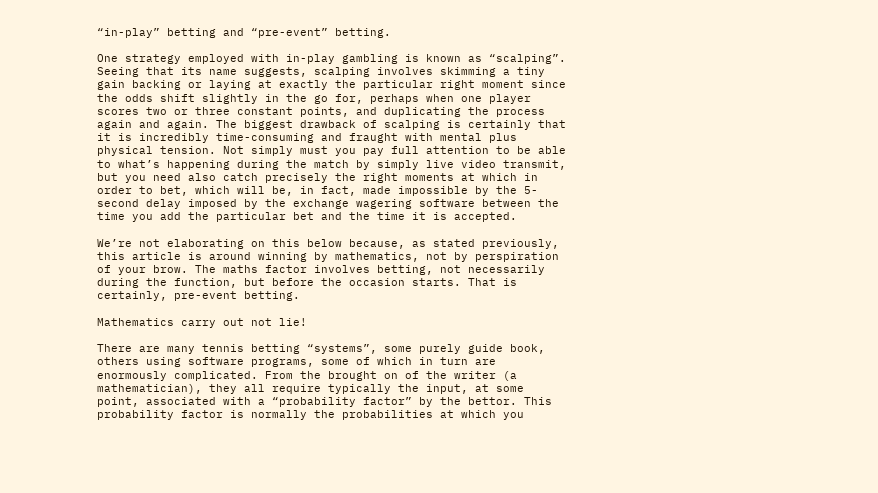“in-play” betting and “pre-event” betting.

One strategy employed with in-play gambling is known as “scalping”. Seeing that its name suggests, scalping involves skimming a tiny gain backing or laying at exactly the particular right moment since the odds shift slightly in the go for, perhaps when one player scores two or three constant points, and duplicating the process again and again. The biggest drawback of scalping is certainly that it is incredibly time-consuming and fraught with mental plus physical tension. Not simply must you pay full attention to be able to what’s happening during the match by simply live video transmit, but you need also catch precisely the right moments at which in order to bet, which will be, in fact, made impossible by the 5-second delay imposed by the exchange wagering software between the time you add the particular bet and the time it is accepted.

We’re not elaborating on this below because, as stated previously, this article is around winning by mathematics, not by perspiration of your brow. The maths factor involves betting, not necessarily during the function, but before the occasion starts. That is certainly, pre-event betting.

Mathematics carry out not lie!

There are many tennis betting “systems”, some purely guide book, others using software programs, some of which in turn are enormously complicated. From the brought on of the writer (a mathematician), they all require typically the input, at some point, associated with a “probability factor” by the bettor. This probability factor is normally the probabilities at which you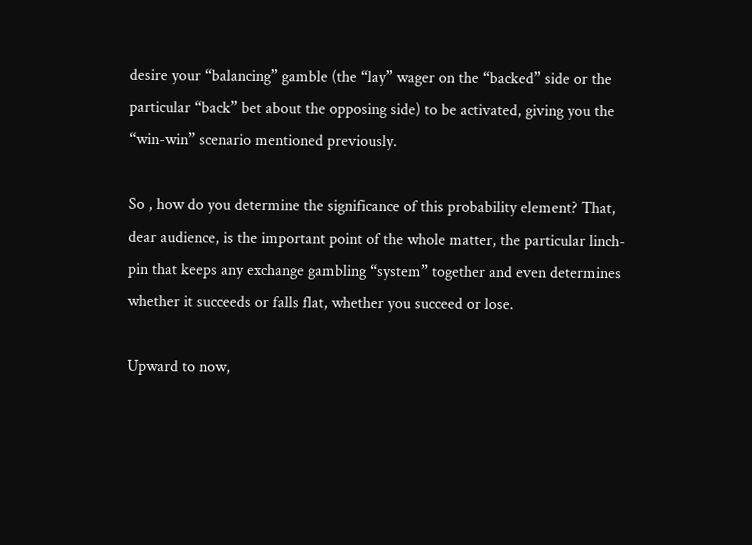desire your “balancing” gamble (the “lay” wager on the “backed” side or the particular “back” bet about the opposing side) to be activated, giving you the “win-win” scenario mentioned previously.

So , how do you determine the significance of this probability element? That, dear audience, is the important point of the whole matter, the particular linch-pin that keeps any exchange gambling “system” together and even determines whether it succeeds or falls flat, whether you succeed or lose.

Upward to now,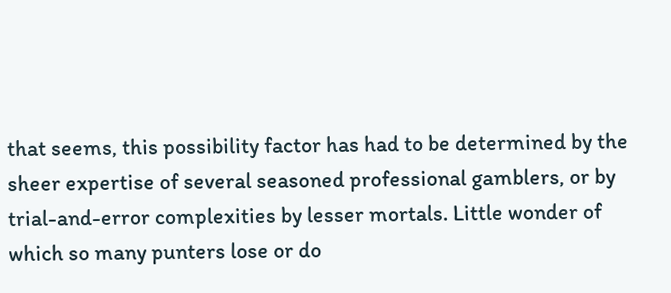that seems, this possibility factor has had to be determined by the sheer expertise of several seasoned professional gamblers, or by trial-and-error complexities by lesser mortals. Little wonder of which so many punters lose or do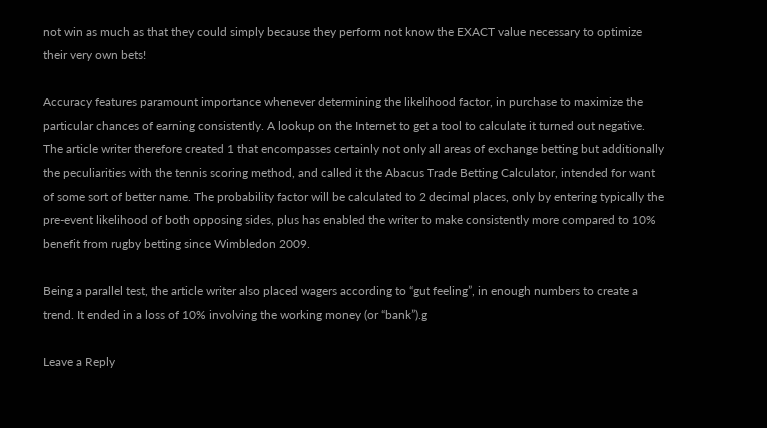not win as much as that they could simply because they perform not know the EXACT value necessary to optimize their very own bets!

Accuracy features paramount importance whenever determining the likelihood factor, in purchase to maximize the particular chances of earning consistently. A lookup on the Internet to get a tool to calculate it turned out negative. The article writer therefore created 1 that encompasses certainly not only all areas of exchange betting but additionally the peculiarities with the tennis scoring method, and called it the Abacus Trade Betting Calculator, intended for want of some sort of better name. The probability factor will be calculated to 2 decimal places, only by entering typically the pre-event likelihood of both opposing sides, plus has enabled the writer to make consistently more compared to 10% benefit from rugby betting since Wimbledon 2009.

Being a parallel test, the article writer also placed wagers according to “gut feeling”, in enough numbers to create a trend. It ended in a loss of 10% involving the working money (or “bank”).g

Leave a Reply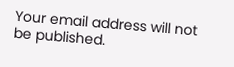Your email address will not be published.